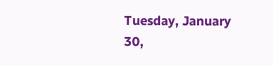Tuesday, January 30,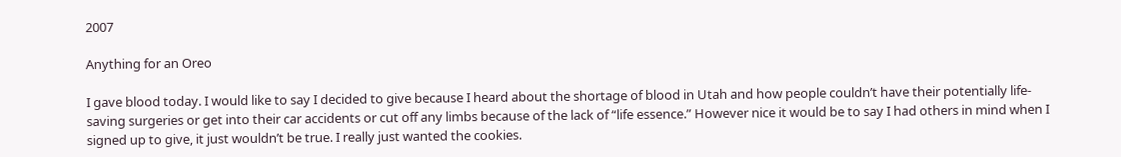2007

Anything for an Oreo

I gave blood today. I would like to say I decided to give because I heard about the shortage of blood in Utah and how people couldn’t have their potentially life-saving surgeries or get into their car accidents or cut off any limbs because of the lack of “life essence.” However nice it would be to say I had others in mind when I signed up to give, it just wouldn’t be true. I really just wanted the cookies.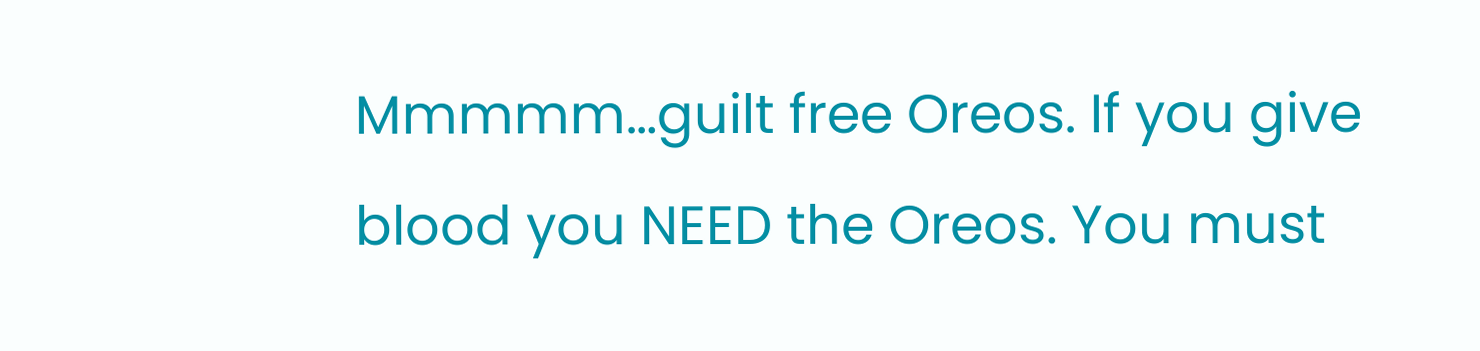Mmmmm…guilt free Oreos. If you give blood you NEED the Oreos. You must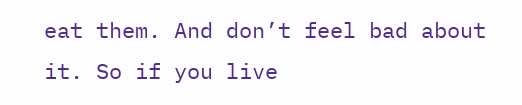eat them. And don’t feel bad about it. So if you live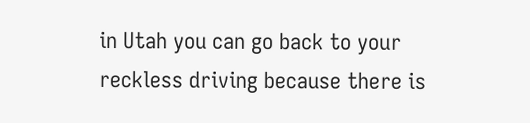in Utah you can go back to your reckless driving because there is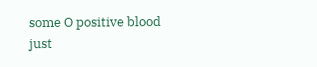some O positive blood just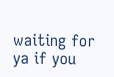waiting for ya if you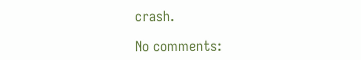crash.

No comments: